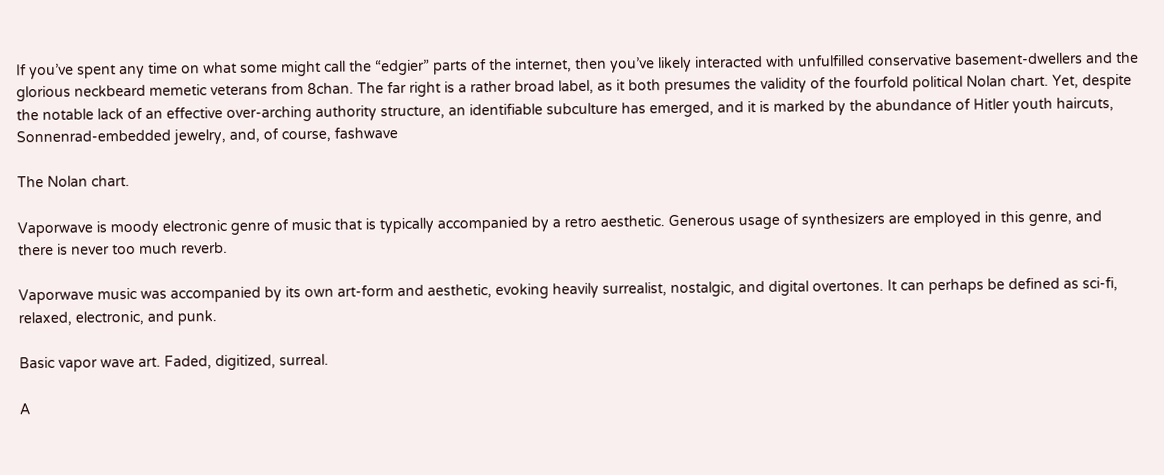If you’ve spent any time on what some might call the “edgier” parts of the internet, then you’ve likely interacted with unfulfilled conservative basement-dwellers and the glorious neckbeard memetic veterans from 8chan. The far right is a rather broad label, as it both presumes the validity of the fourfold political Nolan chart. Yet, despite the notable lack of an effective over-arching authority structure, an identifiable subculture has emerged, and it is marked by the abundance of Hitler youth haircuts, Sonnenrad-embedded jewelry, and, of course, fashwave

The Nolan chart.

Vaporwave is moody electronic genre of music that is typically accompanied by a retro aesthetic. Generous usage of synthesizers are employed in this genre, and there is never too much reverb.

Vaporwave music was accompanied by its own art-form and aesthetic, evoking heavily surrealist, nostalgic, and digital overtones. It can perhaps be defined as sci-fi, relaxed, electronic, and punk.

Basic vapor wave art. Faded, digitized, surreal.

A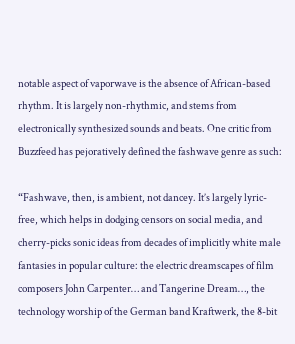notable aspect of vaporwave is the absence of African-based rhythm. It is largely non-rhythmic, and stems from electronically synthesized sounds and beats. One critic from Buzzfeed has pejoratively defined the fashwave genre as such:

“Fashwave, then, is ambient, not dancey. It’s largely lyric-free, which helps in dodging censors on social media, and cherry-picks sonic ideas from decades of implicitly white male fantasies in popular culture: the electric dreamscapes of film composers John Carpenter… and Tangerine Dream…, the technology worship of the German band Kraftwerk, the 8-bit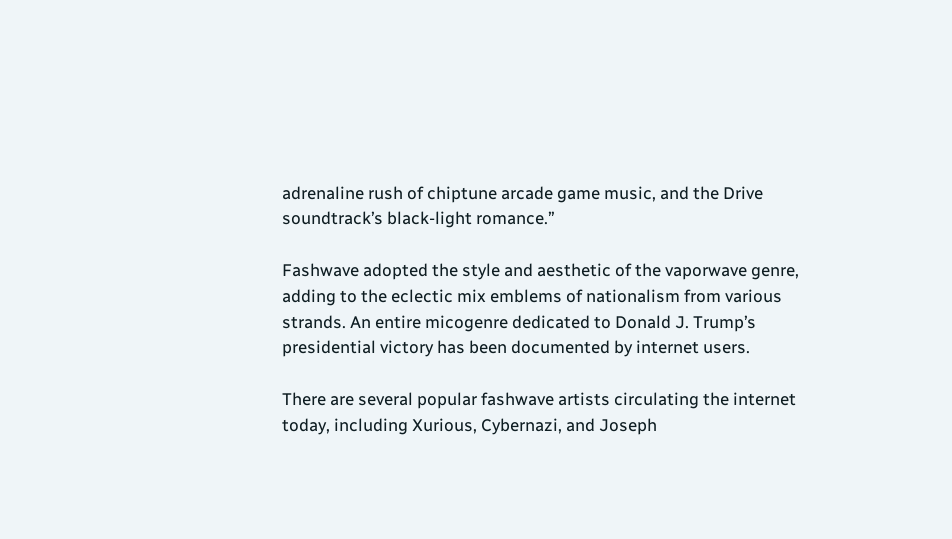adrenaline rush of chiptune arcade game music, and the Drive soundtrack’s black-light romance.”

Fashwave adopted the style and aesthetic of the vaporwave genre, adding to the eclectic mix emblems of nationalism from various strands. An entire micogenre dedicated to Donald J. Trump’s presidential victory has been documented by internet users.

There are several popular fashwave artists circulating the internet today, including Xurious, Cybernazi, and Joseph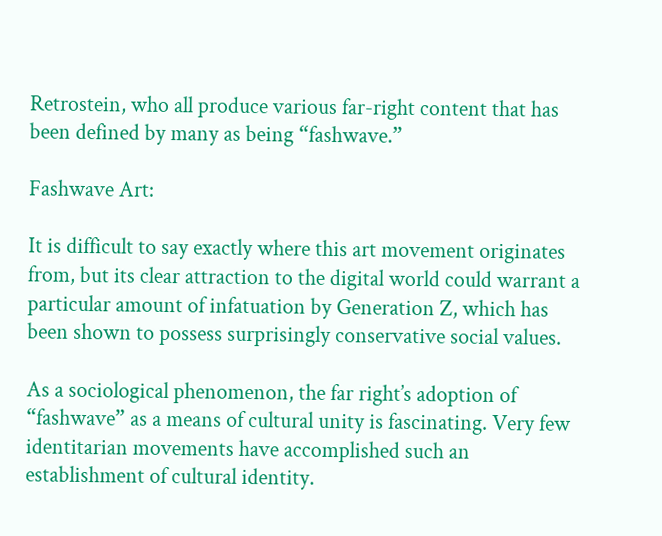Retrostein, who all produce various far-right content that has been defined by many as being “fashwave.”

Fashwave Art:

It is difficult to say exactly where this art movement originates from, but its clear attraction to the digital world could warrant a particular amount of infatuation by Generation Z, which has been shown to possess surprisingly conservative social values.

As a sociological phenomenon, the far right’s adoption of “fashwave” as a means of cultural unity is fascinating. Very few identitarian movements have accomplished such an establishment of cultural identity.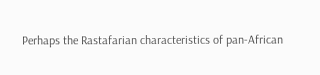Perhaps the Rastafarian characteristics of pan-African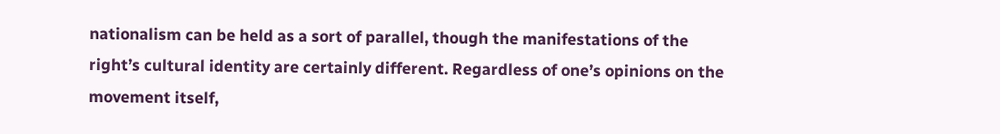nationalism can be held as a sort of parallel, though the manifestations of the right’s cultural identity are certainly different. Regardless of one’s opinions on the movement itself,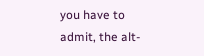you have to admit, the alt-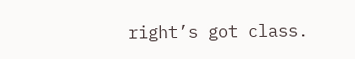right’s got class.